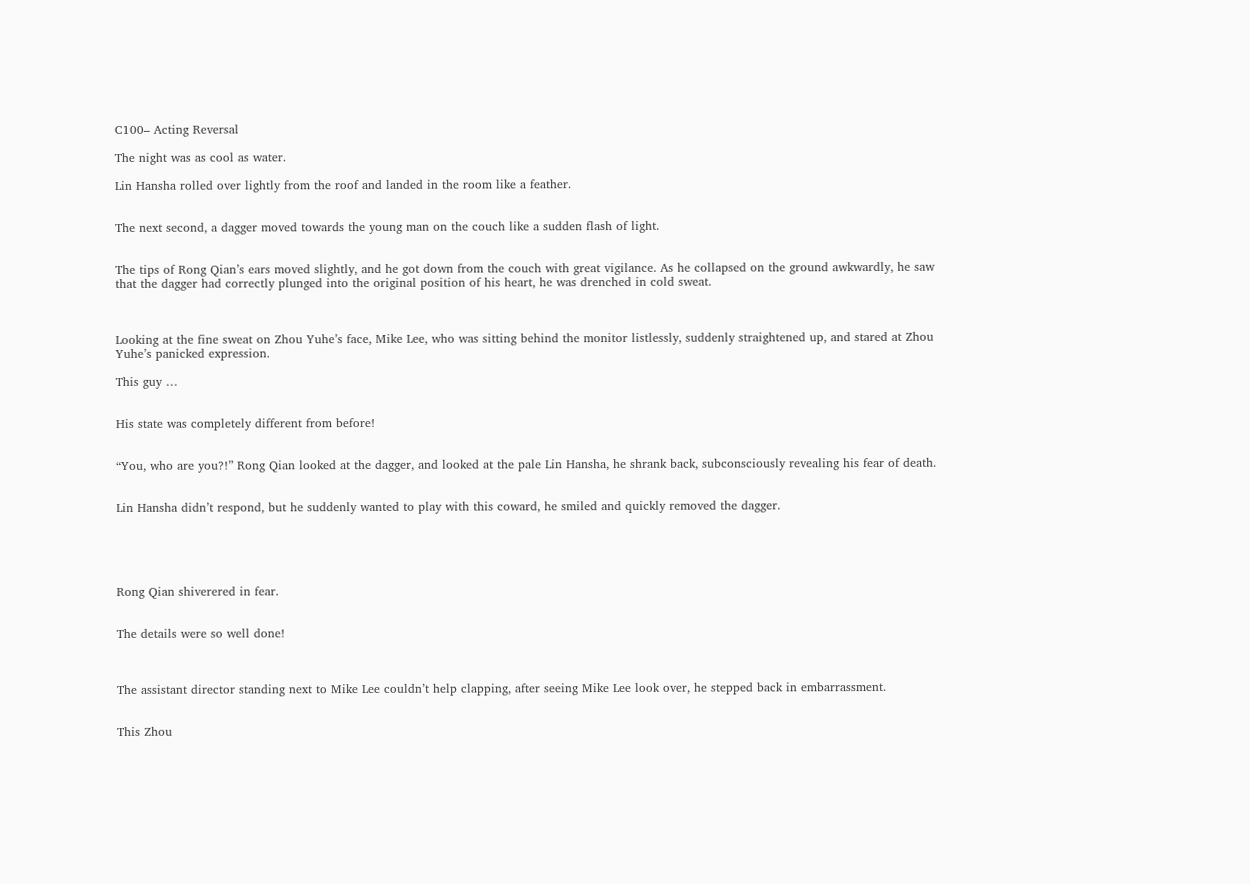C100– Acting Reversal

The night was as cool as water.

Lin Hansha rolled over lightly from the roof and landed in the room like a feather.


The next second, a dagger moved towards the young man on the couch like a sudden flash of light.


The tips of Rong Qian’s ears moved slightly, and he got down from the couch with great vigilance. As he collapsed on the ground awkwardly, he saw that the dagger had correctly plunged into the original position of his heart, he was drenched in cold sweat.



Looking at the fine sweat on Zhou Yuhe’s face, Mike Lee, who was sitting behind the monitor listlessly, suddenly straightened up, and stared at Zhou Yuhe’s panicked expression.

This guy …


His state was completely different from before!


“You, who are you?!” Rong Qian looked at the dagger, and looked at the pale Lin Hansha, he shrank back, subconsciously revealing his fear of death.


Lin Hansha didn’t respond, but he suddenly wanted to play with this coward, he smiled and quickly removed the dagger.





Rong Qian shiverered in fear.


The details were so well done!



The assistant director standing next to Mike Lee couldn’t help clapping, after seeing Mike Lee look over, he stepped back in embarrassment.


This Zhou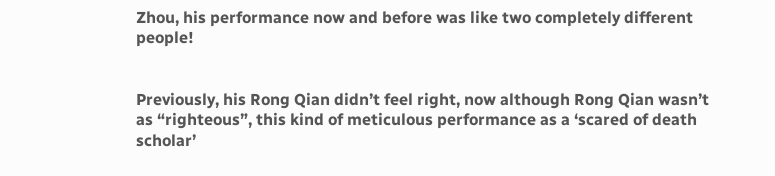Zhou, his performance now and before was like two completely different people!


Previously, his Rong Qian didn’t feel right, now although Rong Qian wasn’t as “righteous”, this kind of meticulous performance as a ‘scared of death scholar’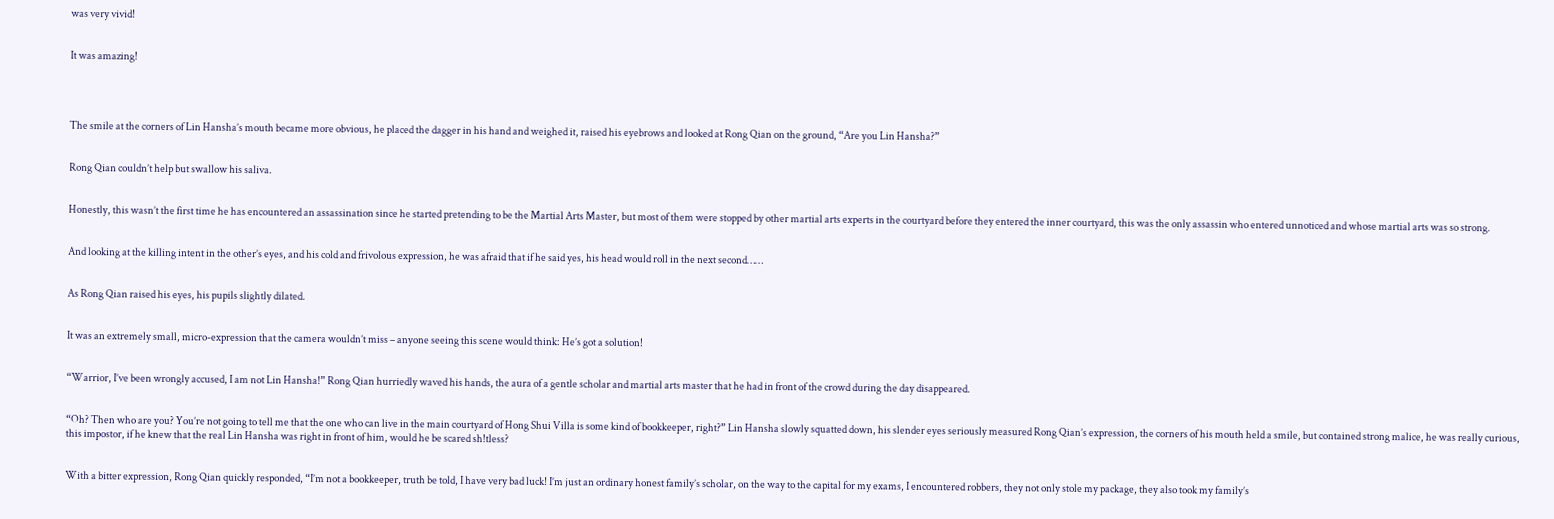was very vivid!


It was amazing!




The smile at the corners of Lin Hansha’s mouth became more obvious, he placed the dagger in his hand and weighed it, raised his eyebrows and looked at Rong Qian on the ground, “Are you Lin Hansha?”


Rong Qian couldn’t help but swallow his saliva.


Honestly, this wasn’t the first time he has encountered an assassination since he started pretending to be the Martial Arts Master, but most of them were stopped by other martial arts experts in the courtyard before they entered the inner courtyard, this was the only assassin who entered unnoticed and whose martial arts was so strong.


And looking at the killing intent in the other’s eyes, and his cold and frivolous expression, he was afraid that if he said yes, his head would roll in the next second……


As Rong Qian raised his eyes, his pupils slightly dilated.


It was an extremely small, micro-expression that the camera wouldn’t miss – anyone seeing this scene would think: He’s got a solution!


“Warrior, I’ve been wrongly accused, I am not Lin Hansha!” Rong Qian hurriedly waved his hands, the aura of a gentle scholar and martial arts master that he had in front of the crowd during the day disappeared.


“Oh? Then who are you? You’re not going to tell me that the one who can live in the main courtyard of Hong Shui Villa is some kind of bookkeeper, right?” Lin Hansha slowly squatted down, his slender eyes seriously measured Rong Qian’s expression, the corners of his mouth held a smile, but contained strong malice, he was really curious, this impostor, if he knew that the real Lin Hansha was right in front of him, would he be scared sh!tless?


With a bitter expression, Rong Qian quickly responded, “I’m not a bookkeeper, truth be told, I have very bad luck! I’m just an ordinary honest family’s scholar, on the way to the capital for my exams, I encountered robbers, they not only stole my package, they also took my family’s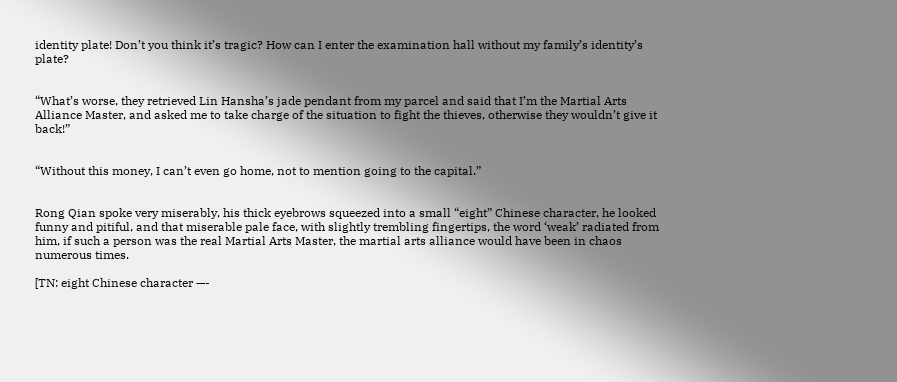identity plate! Don’t you think it’s tragic? How can I enter the examination hall without my family’s identity’s plate?


“What’s worse, they retrieved Lin Hansha’s jade pendant from my parcel and said that I’m the Martial Arts Alliance Master, and asked me to take charge of the situation to fight the thieves, otherwise they wouldn’t give it back!”


“Without this money, I can’t even go home, not to mention going to the capital.”


Rong Qian spoke very miserably, his thick eyebrows squeezed into a small “eight” Chinese character, he looked funny and pitiful, and that miserable pale face, with slightly trembling fingertips, the word ‘weak’ radiated from him, if such a person was the real Martial Arts Master, the martial arts alliance would have been in chaos numerous times.

[TN: eight Chinese character —-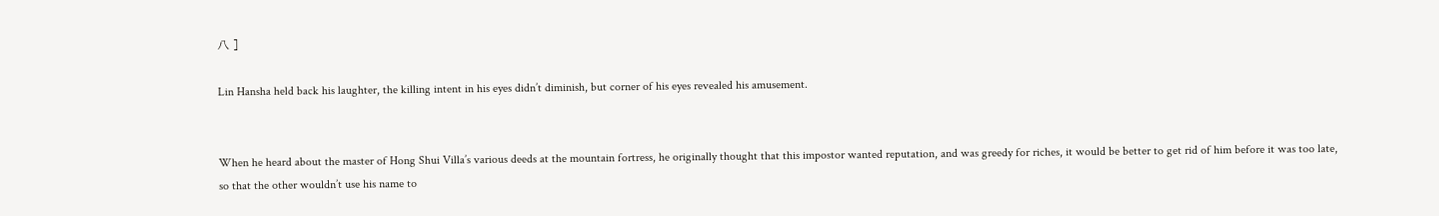八 ]

Lin Hansha held back his laughter, the killing intent in his eyes didn’t diminish, but corner of his eyes revealed his amusement.


When he heard about the master of Hong Shui Villa’s various deeds at the mountain fortress, he originally thought that this impostor wanted reputation, and was greedy for riches, it would be better to get rid of him before it was too late, so that the other wouldn’t use his name to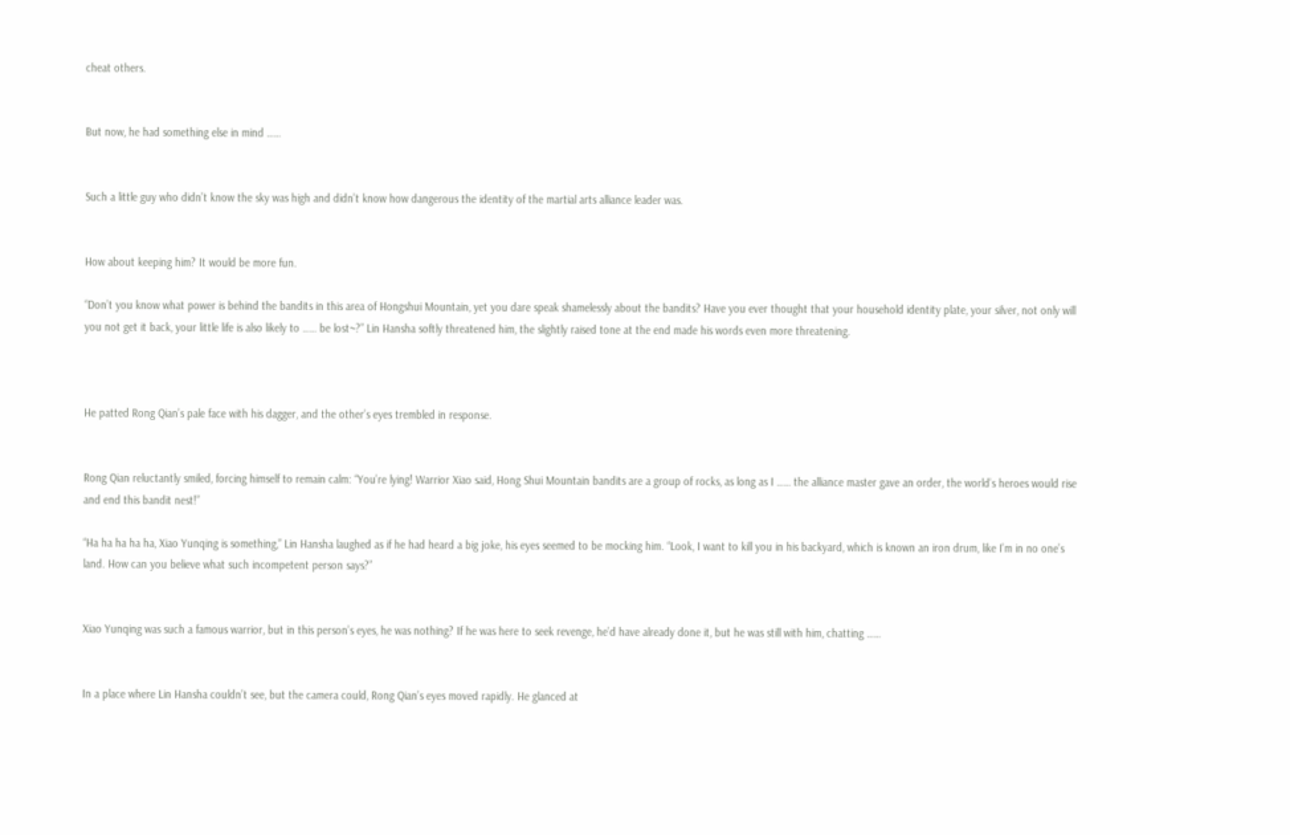cheat others.


But now, he had something else in mind ……


Such a little guy who didn’t know the sky was high and didn’t know how dangerous the identity of the martial arts alliance leader was.


How about keeping him? It would be more fun.

“Don’t you know what power is behind the bandits in this area of Hongshui Mountain, yet you dare speak shamelessly about the bandits? Have you ever thought that your household identity plate, your silver, not only will you not get it back, your little life is also likely to …… be lost~?” Lin Hansha softly threatened him, the slightly raised tone at the end made his words even more threatening.



He patted Rong Qian’s pale face with his dagger, and the other’s eyes trembled in response.


Rong Qian reluctantly smiled, forcing himself to remain calm: “You’re lying! Warrior Xiao said, Hong Shui Mountain bandits are a group of rocks, as long as I …… the alliance master gave an order, the world’s heroes would rise and end this bandit nest!”

“Ha ha ha ha ha, Xiao Yunqing is something,” Lin Hansha laughed as if he had heard a big joke, his eyes seemed to be mocking him. “Look, I want to kill you in his backyard, which is known an iron drum, like I’m in no one’s land. How can you believe what such incompetent person says?”


Xiao Yunqing was such a famous warrior, but in this person’s eyes, he was nothing? If he was here to seek revenge, he’d have already done it, but he was still with him, chatting ……


In a place where Lin Hansha couldn’t see, but the camera could, Rong Qian’s eyes moved rapidly. He glanced at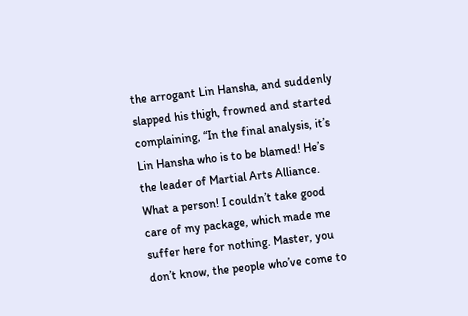the arrogant Lin Hansha, and suddenly slapped his thigh, frowned and started complaining, “In the final analysis, it’s Lin Hansha who is to be blamed! He’s the leader of Martial Arts Alliance. What a person! I couldn’t take good care of my package, which made me suffer here for nothing. Master, you don’t know, the people who’ve come to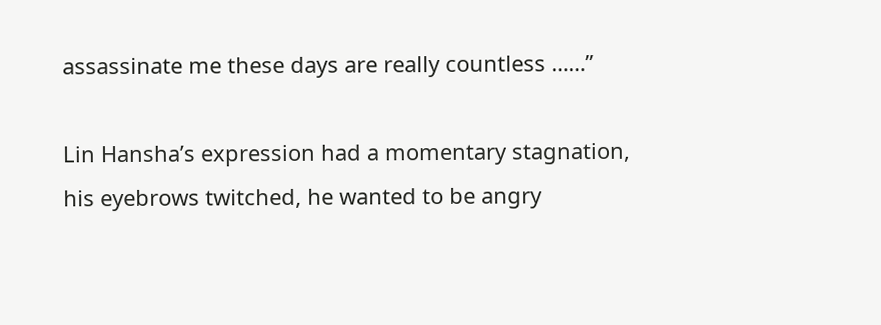assassinate me these days are really countless ……”

Lin Hansha’s expression had a momentary stagnation, his eyebrows twitched, he wanted to be angry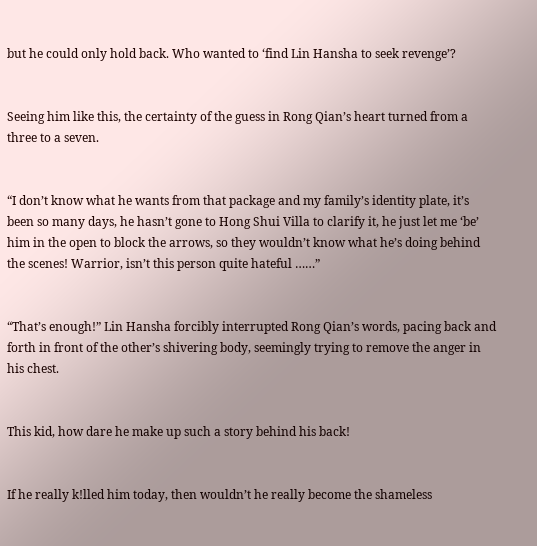but he could only hold back. Who wanted to ‘find Lin Hansha to seek revenge’?


Seeing him like this, the certainty of the guess in Rong Qian’s heart turned from a three to a seven.


“I don’t know what he wants from that package and my family’s identity plate, it’s been so many days, he hasn’t gone to Hong Shui Villa to clarify it, he just let me ‘be’ him in the open to block the arrows, so they wouldn’t know what he’s doing behind the scenes! Warrior, isn’t this person quite hateful ……”


“That’s enough!” Lin Hansha forcibly interrupted Rong Qian’s words, pacing back and forth in front of the other’s shivering body, seemingly trying to remove the anger in his chest.


This kid, how dare he make up such a story behind his back!


If he really k!lled him today, then wouldn’t he really become the shameless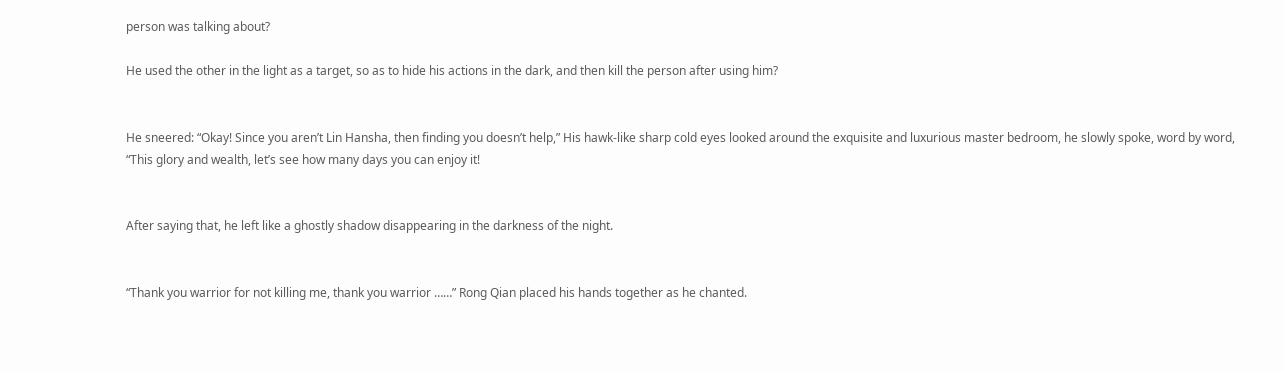person was talking about?

He used the other in the light as a target, so as to hide his actions in the dark, and then kill the person after using him?


He sneered: “Okay! Since you aren’t Lin Hansha, then finding you doesn’t help,” His hawk-like sharp cold eyes looked around the exquisite and luxurious master bedroom, he slowly spoke, word by word, “This glory and wealth, let’s see how many days you can enjoy it!


After saying that, he left like a ghostly shadow disappearing in the darkness of the night.


“Thank you warrior for not killing me, thank you warrior ……” Rong Qian placed his hands together as he chanted.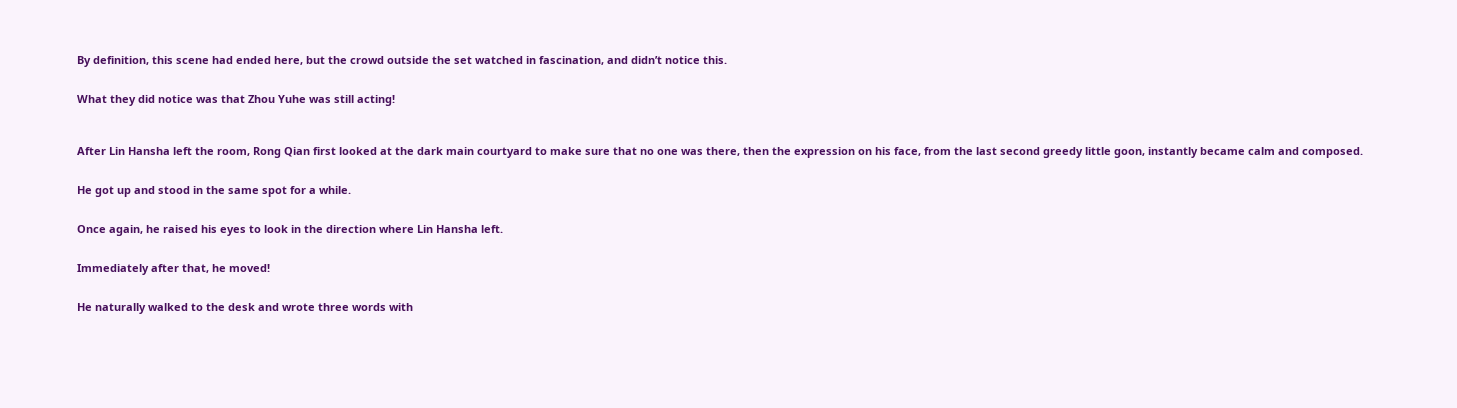By definition, this scene had ended here, but the crowd outside the set watched in fascination, and didn’t notice this.


What they did notice was that Zhou Yuhe was still acting!



After Lin Hansha left the room, Rong Qian first looked at the dark main courtyard to make sure that no one was there, then the expression on his face, from the last second greedy little goon, instantly became calm and composed.


He got up and stood in the same spot for a while.


Once again, he raised his eyes to look in the direction where Lin Hansha left.


Immediately after that, he moved!


He naturally walked to the desk and wrote three words with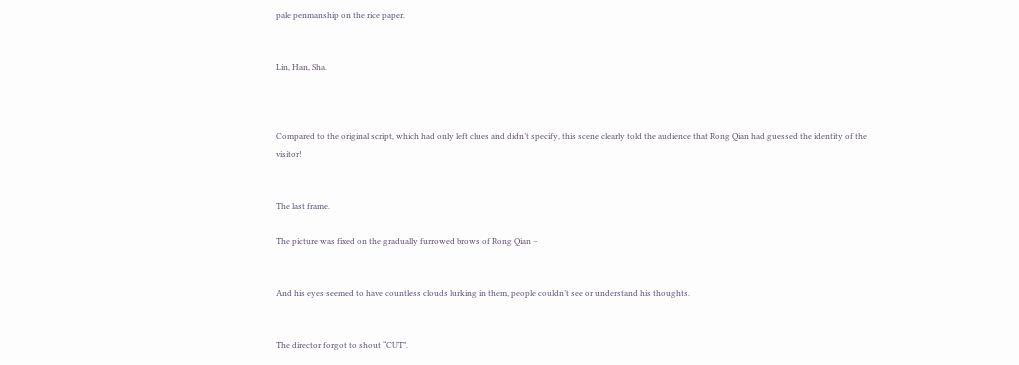pale penmanship on the rice paper.


Lin, Han, Sha.



Compared to the original script, which had only left clues and didn’t specify, this scene clearly told the audience that Rong Qian had guessed the identity of the visitor!


The last frame.

The picture was fixed on the gradually furrowed brows of Rong Qian –


And his eyes seemed to have countless clouds lurking in them, people couldn’t see or understand his thoughts.


The director forgot to shout “CUT”.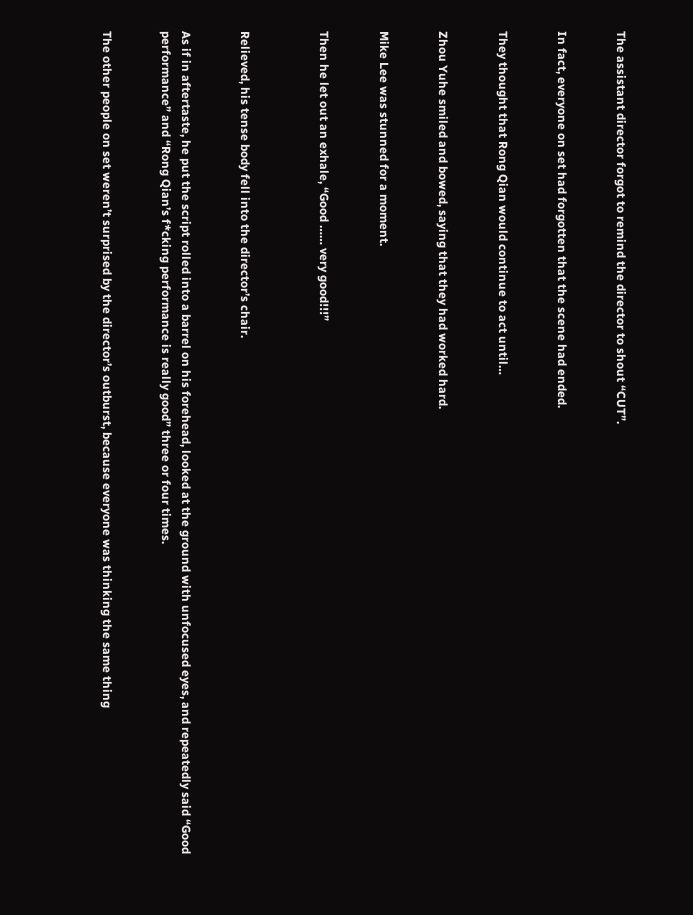The assistant director forgot to remind the director to shout “CUT”.


In fact, everyone on set had forgotten that the scene had ended.


They thought that Rong Qian would continue to act until…


Zhou Yuhe smiled and bowed, saying that they had worked hard.


Mike Lee was stunned for a moment.


Then he let out an exhale, “Good …… very good!!!”



Relieved, his tense body fell into the director’s chair.


As if in aftertaste, he put the script rolled into a barrel on his forehead, looked at the ground with unfocused eyes, and repeatedly said “Good performance” and “Rong Qian’s f*cking performance is really good” three or four times.


The other people on set weren’t surprised by the director’s outburst, because everyone was thinking the same thing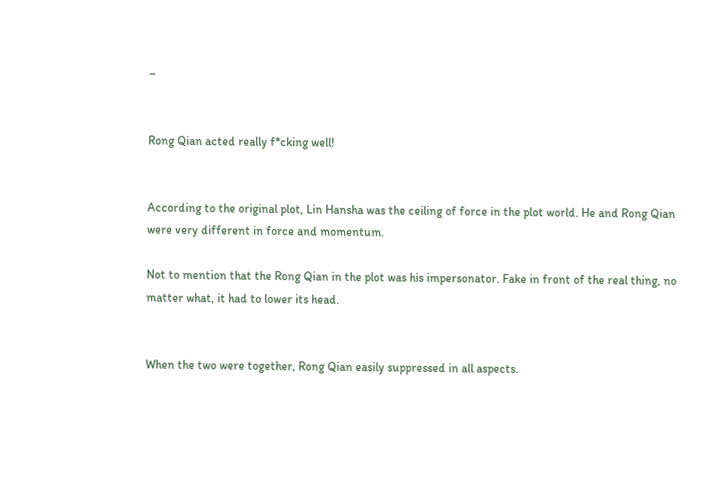–


Rong Qian acted really f*cking well!


According to the original plot, Lin Hansha was the ceiling of force in the plot world. He and Rong Qian were very different in force and momentum.

Not to mention that the Rong Qian in the plot was his impersonator. Fake in front of the real thing, no matter what, it had to lower its head.


When the two were together, Rong Qian easily suppressed in all aspects.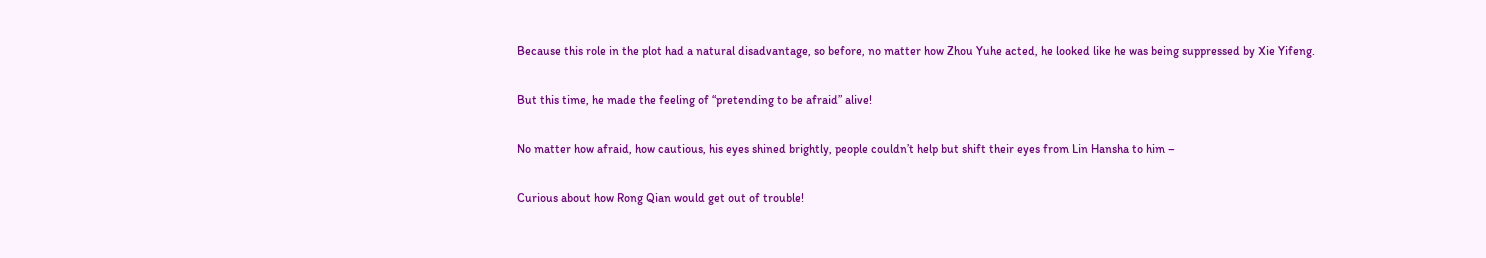Because this role in the plot had a natural disadvantage, so before, no matter how Zhou Yuhe acted, he looked like he was being suppressed by Xie Yifeng.


But this time, he made the feeling of “pretending to be afraid” alive!


No matter how afraid, how cautious, his eyes shined brightly, people couldn’t help but shift their eyes from Lin Hansha to him –


Curious about how Rong Qian would get out of trouble!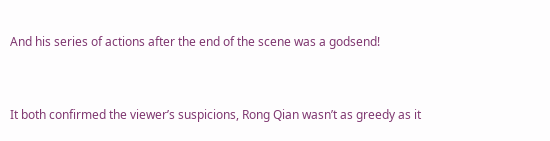And his series of actions after the end of the scene was a godsend!


It both confirmed the viewer’s suspicions, Rong Qian wasn’t as greedy as it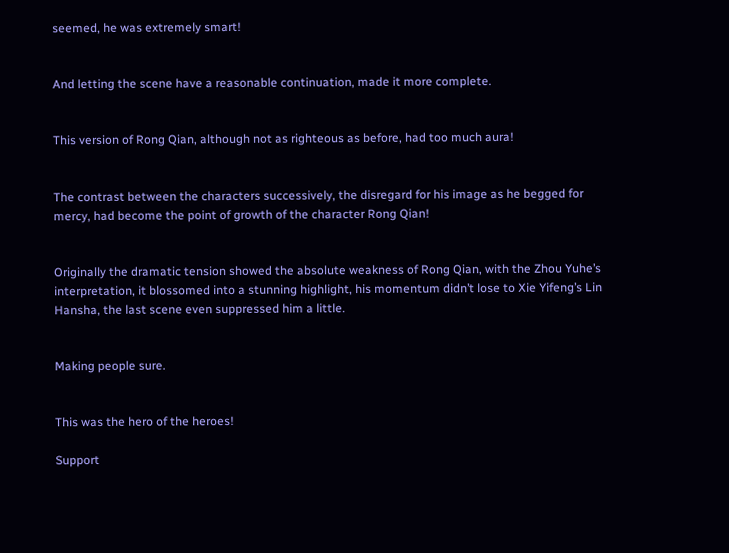seemed, he was extremely smart!


And letting the scene have a reasonable continuation, made it more complete.


This version of Rong Qian, although not as righteous as before, had too much aura!


The contrast between the characters successively, the disregard for his image as he begged for mercy, had become the point of growth of the character Rong Qian!


Originally the dramatic tension showed the absolute weakness of Rong Qian, with the Zhou Yuhe’s interpretation, it blossomed into a stunning highlight, his momentum didn’t lose to Xie Yifeng’s Lin Hansha, the last scene even suppressed him a little.


Making people sure.


This was the hero of the heroes!

Support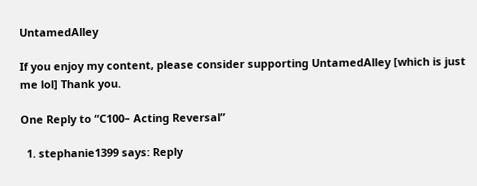UntamedAlley

If you enjoy my content, please consider supporting UntamedAlley [which is just me lol] Thank you.

One Reply to “C100– Acting Reversal”

  1. stephanie1399 says: Reply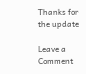Thanks for the update

Leave a Comment